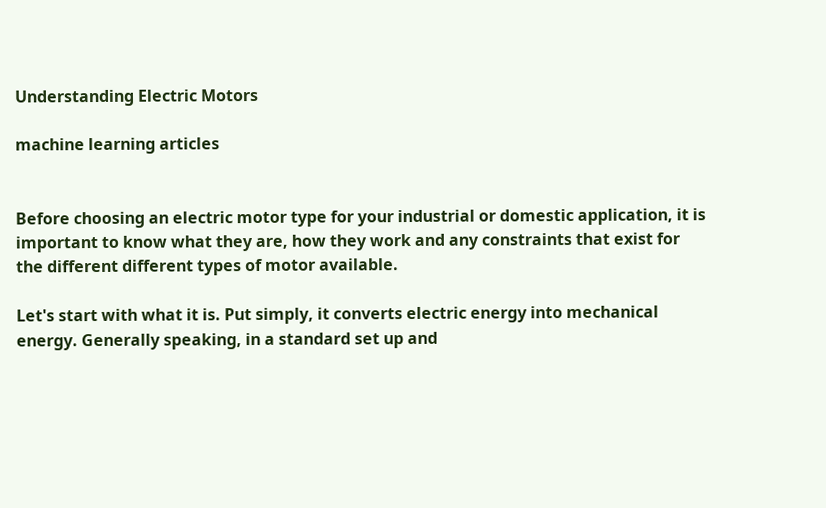Understanding Electric Motors

machine learning articles


Before choosing an electric motor type for your industrial or domestic application, it is important to know what they are, how they work and any constraints that exist for the different different types of motor available.

Let's start with what it is. Put simply, it converts electric energy into mechanical energy. Generally speaking, in a standard set up and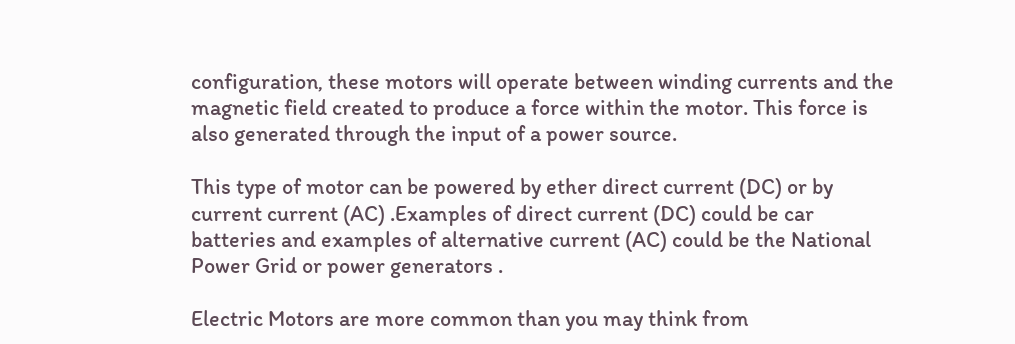configuration, these motors will operate between winding currents and the magnetic field created to produce a force within the motor. This force is also generated through the input of a power source.

This type of motor can be powered by ether direct current (DC) or by current current (AC) .Examples of direct current (DC) could be car batteries and examples of alternative current (AC) could be the National Power Grid or power generators .

Electric Motors are more common than you may think from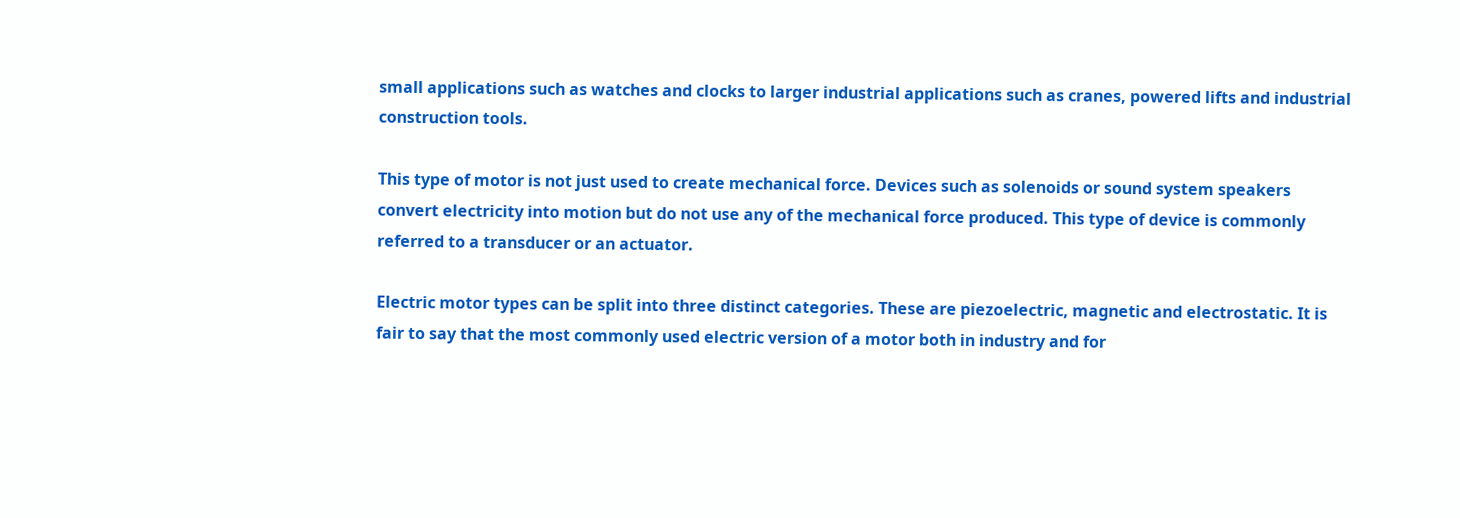small applications such as watches and clocks to larger industrial applications such as cranes, powered lifts and industrial construction tools.

This type of motor is not just used to create mechanical force. Devices such as solenoids or sound system speakers convert electricity into motion but do not use any of the mechanical force produced. This type of device is commonly referred to a transducer or an actuator.

Electric motor types can be split into three distinct categories. These are piezoelectric, magnetic and electrostatic. It is fair to say that the most commonly used electric version of a motor both in industry and for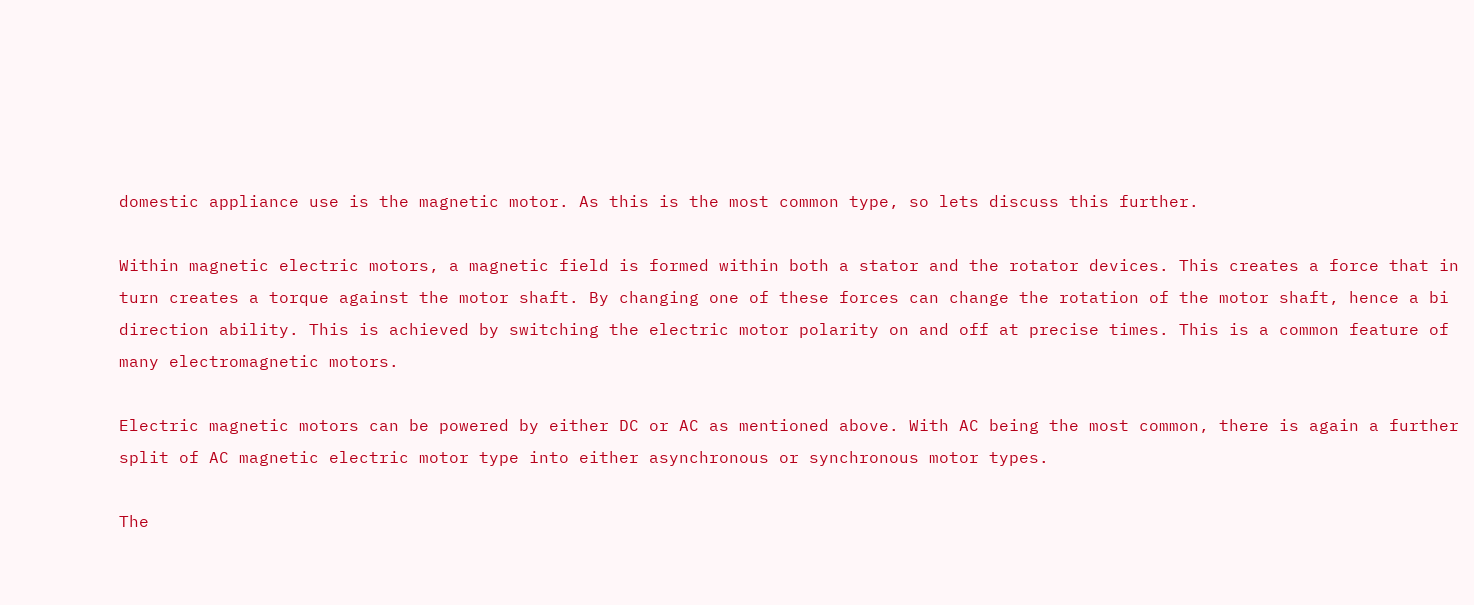domestic appliance use is the magnetic motor. As this is the most common type, so lets discuss this further.

Within magnetic electric motors, a magnetic field is formed within both a stator and the rotator devices. This creates a force that in turn creates a torque against the motor shaft. By changing one of these forces can change the rotation of the motor shaft, hence a bi direction ability. This is achieved by switching the electric motor polarity on and off at precise times. This is a common feature of many electromagnetic motors.

Electric magnetic motors can be powered by either DC or AC as mentioned above. With AC being the most common, there is again a further split of AC magnetic electric motor type into either asynchronous or synchronous motor types.

The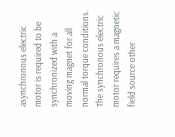asynchronous electric motor is required to be synchronized with a moving magnet for all normal torque conditions. The synchronous electric motor requires a magnetic field source other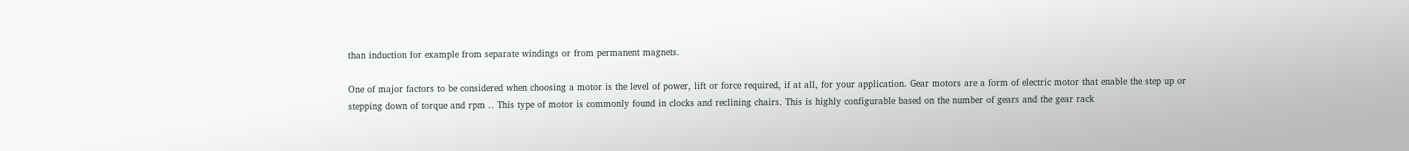than induction for example from separate windings or from permanent magnets.

One of major factors to be considered when choosing a motor is the level of power, lift or force required, if at all, for your application. Gear motors are a form of electric motor that enable the step up or stepping down of torque and rpm .. This type of motor is commonly found in clocks and reclining chairs. This is highly configurable based on the number of gears and the gear rack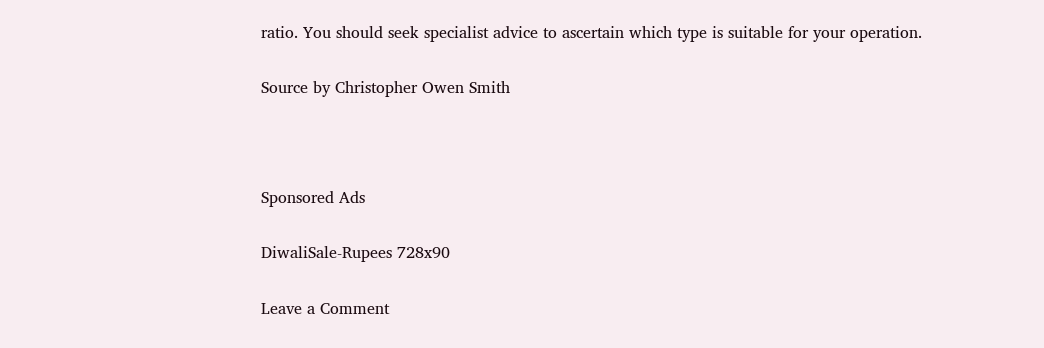ratio. You should seek specialist advice to ascertain which type is suitable for your operation.

Source by Christopher Owen Smith



Sponsored Ads

DiwaliSale-Rupees 728x90

Leave a Comment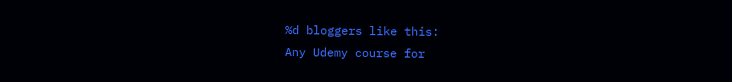%d bloggers like this:
Any Udemy course for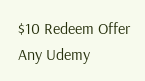$10 Redeem Offer
Any Udemy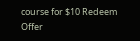course for $10 Redeem Offer